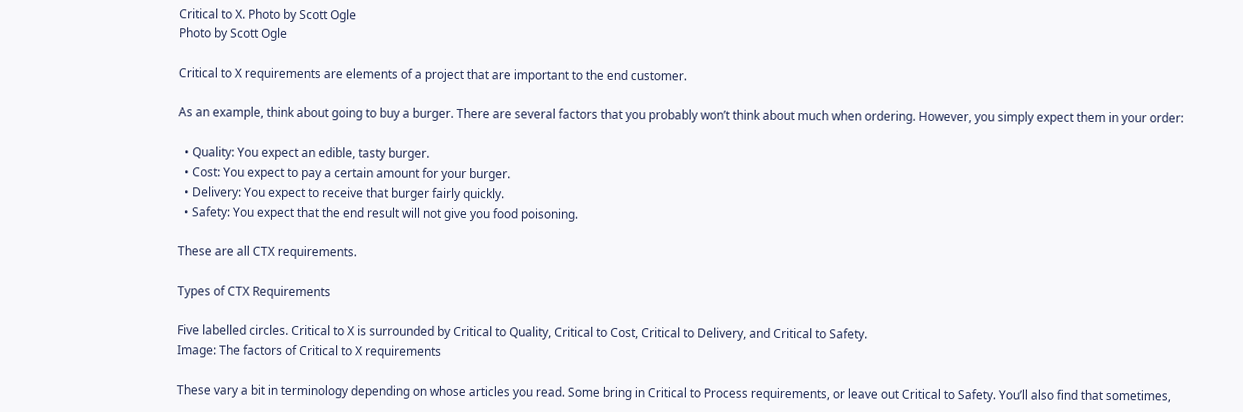Critical to X. Photo by Scott Ogle
Photo by Scott Ogle

Critical to X requirements are elements of a project that are important to the end customer.

As an example, think about going to buy a burger. There are several factors that you probably won’t think about much when ordering. However, you simply expect them in your order:

  • Quality: You expect an edible, tasty burger.
  • Cost: You expect to pay a certain amount for your burger.
  • Delivery: You expect to receive that burger fairly quickly.
  • Safety: You expect that the end result will not give you food poisoning.

These are all CTX requirements.

Types of CTX Requirements

Five labelled circles. Critical to X is surrounded by Critical to Quality, Critical to Cost, Critical to Delivery, and Critical to Safety.
Image: The factors of Critical to X requirements

These vary a bit in terminology depending on whose articles you read. Some bring in Critical to Process requirements, or leave out Critical to Safety. You’ll also find that sometimes,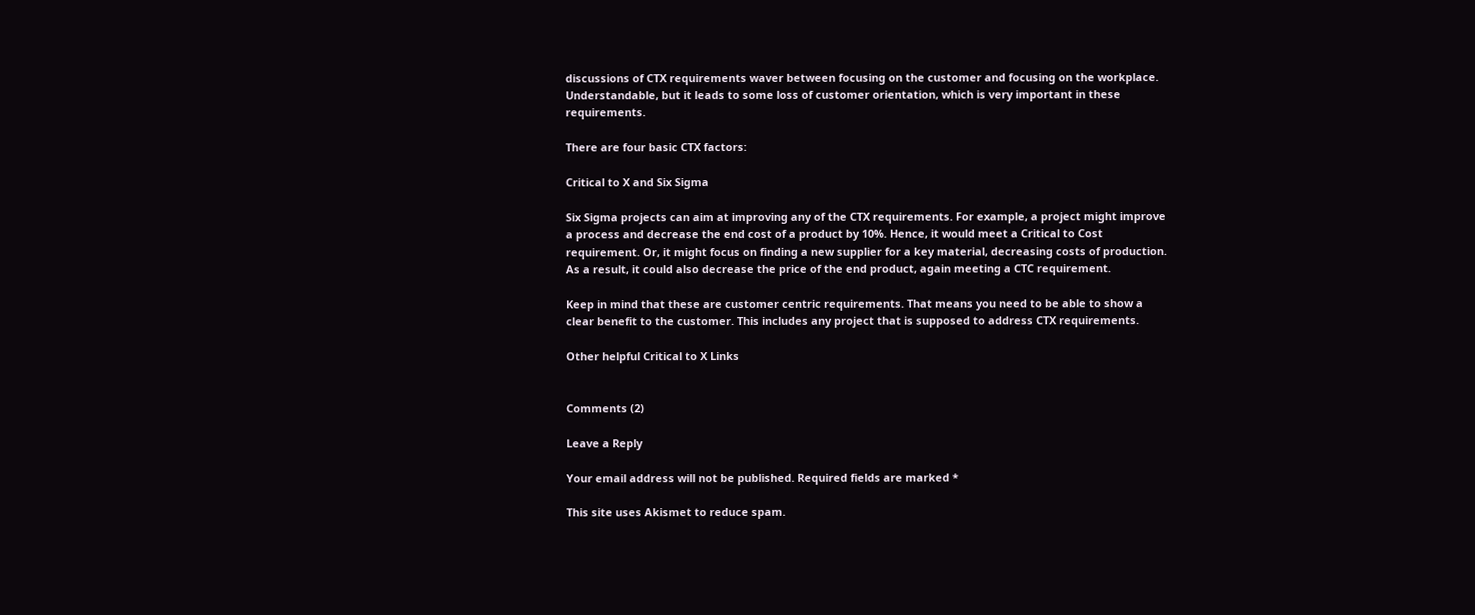discussions of CTX requirements waver between focusing on the customer and focusing on the workplace. Understandable, but it leads to some loss of customer orientation, which is very important in these requirements.

There are four basic CTX factors:

Critical to X and Six Sigma

Six Sigma projects can aim at improving any of the CTX requirements. For example, a project might improve a process and decrease the end cost of a product by 10%. Hence, it would meet a Critical to Cost requirement. Or, it might focus on finding a new supplier for a key material, decreasing costs of production. As a result, it could also decrease the price of the end product, again meeting a CTC requirement.

Keep in mind that these are customer centric requirements. That means you need to be able to show a clear benefit to the customer. This includes any project that is supposed to address CTX requirements.

Other helpful Critical to X Links


Comments (2)

Leave a Reply

Your email address will not be published. Required fields are marked *

This site uses Akismet to reduce spam.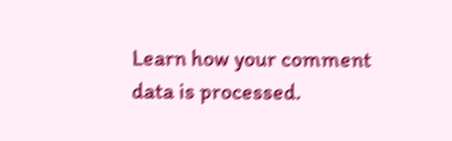Learn how your comment data is processed.